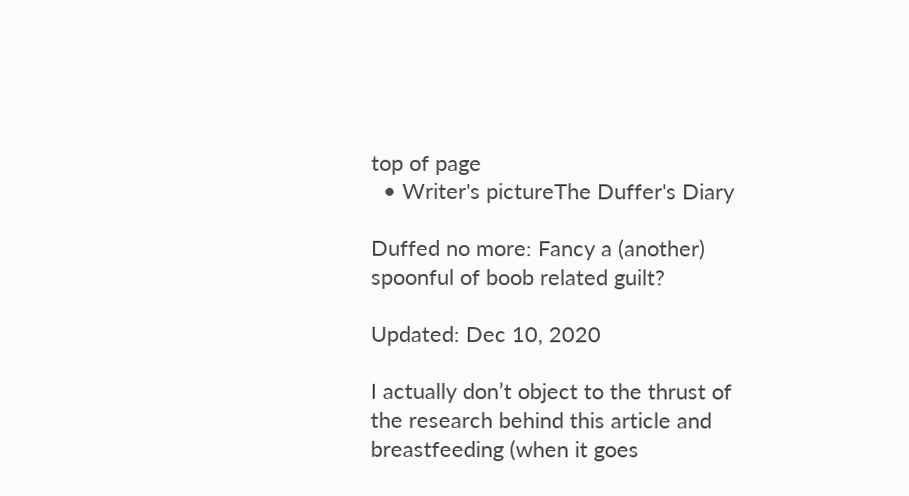top of page
  • Writer's pictureThe Duffer's Diary

Duffed no more: Fancy a (another) spoonful of boob related guilt?

Updated: Dec 10, 2020

I actually don’t object to the thrust of the research behind this article and breastfeeding (when it goes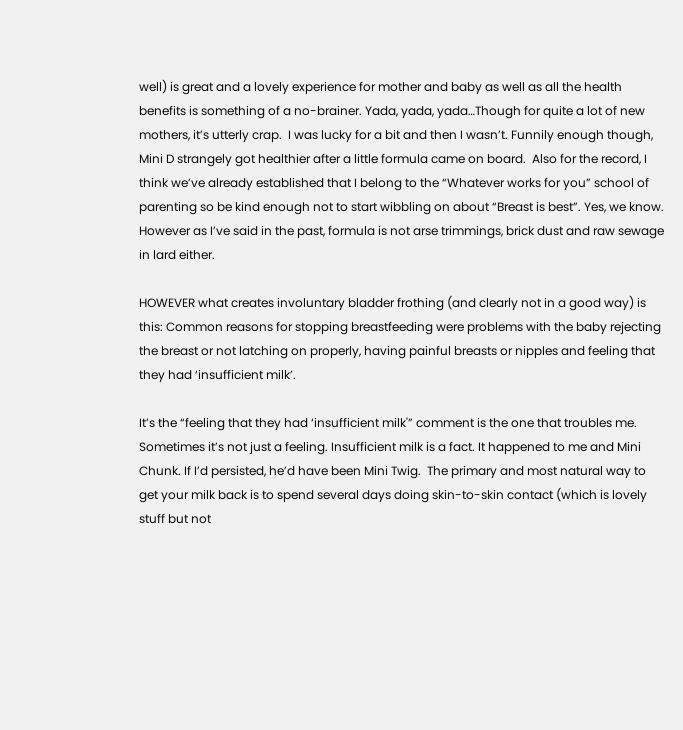well) is great and a lovely experience for mother and baby as well as all the health benefits is something of a no-brainer. Yada, yada, yada…Though for quite a lot of new mothers, it’s utterly crap.  I was lucky for a bit and then I wasn’t. Funnily enough though, Mini D strangely got healthier after a little formula came on board.  Also for the record, I think we’ve already established that I belong to the “Whatever works for you” school of parenting so be kind enough not to start wibbling on about “Breast is best”. Yes, we know. However as I’ve said in the past, formula is not arse trimmings, brick dust and raw sewage in lard either.

HOWEVER what creates involuntary bladder frothing (and clearly not in a good way) is this: Common reasons for stopping breastfeeding were problems with the baby rejecting the breast or not latching on properly, having painful breasts or nipples and feeling that they had ‘insufficient milk’.

It’s the “feeling that they had ‘insufficient milk'” comment is the one that troubles me. Sometimes it’s not just a feeling. Insufficient milk is a fact. It happened to me and Mini Chunk. If I’d persisted, he’d have been Mini Twig.  The primary and most natural way to get your milk back is to spend several days doing skin-to-skin contact (which is lovely stuff but not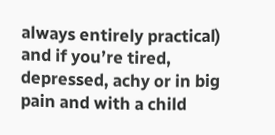always entirely practical) and if you’re tired, depressed, achy or in big pain and with a child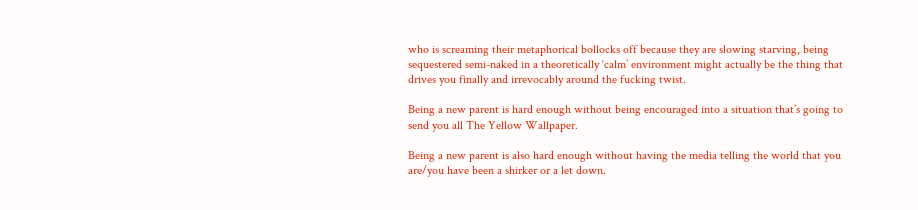who is screaming their metaphorical bollocks off because they are slowing starving, being sequestered semi-naked in a theoretically ‘calm’ environment might actually be the thing that drives you finally and irrevocably around the fucking twist.

Being a new parent is hard enough without being encouraged into a situation that’s going to send you all The Yellow Wallpaper.

Being a new parent is also hard enough without having the media telling the world that you are/you have been a shirker or a let down.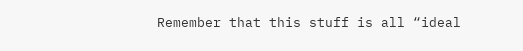Remember that this stuff is all “ideal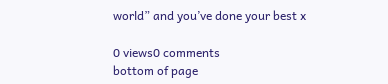world” and you’ve done your best x

0 views0 comments
bottom of page